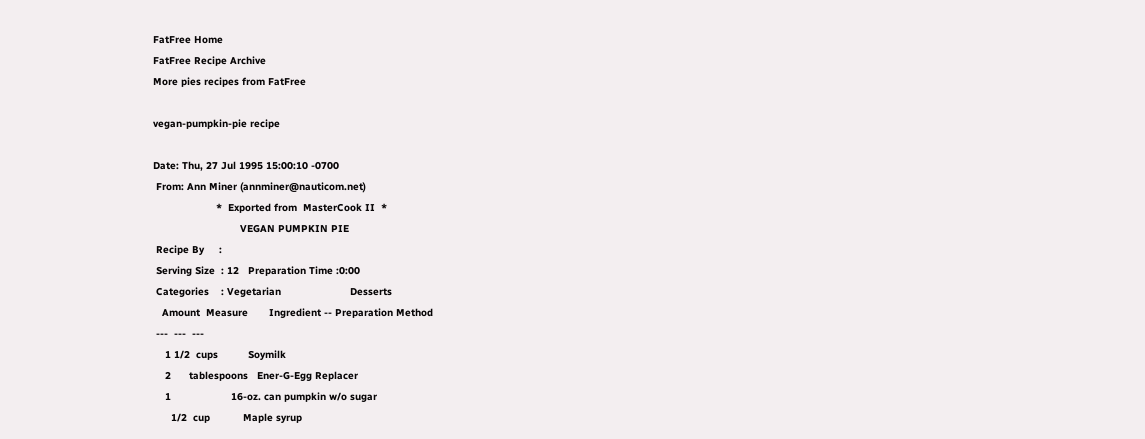FatFree Home
FatFree Recipe Archive
More pies recipes from FatFree

vegan-pumpkin-pie recipe

Date: Thu, 27 Jul 1995 15:00:10 -0700
 From: Ann Miner (annminer@nauticom.net)
                     *  Exported from  MasterCook II  *
                             VEGAN PUMPKIN PIE
 Recipe By     :
 Serving Size  : 12   Preparation Time :0:00
 Categories    : Vegetarian                       Desserts
   Amount  Measure       Ingredient -- Preparation Method
 ---  ---  ---
    1 1/2  cups          Soymilk
    2      tablespoons   Ener-G-Egg Replacer
    1                    16-oz. can pumpkin w/o sugar
      1/2  cup           Maple syrup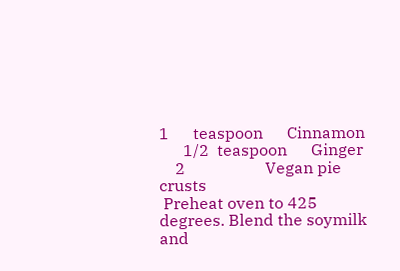1      teaspoon      Cinnamon
      1/2  teaspoon      Ginger
    2                    Vegan pie crusts
 Preheat oven to 425 degrees. Blend the soymilk and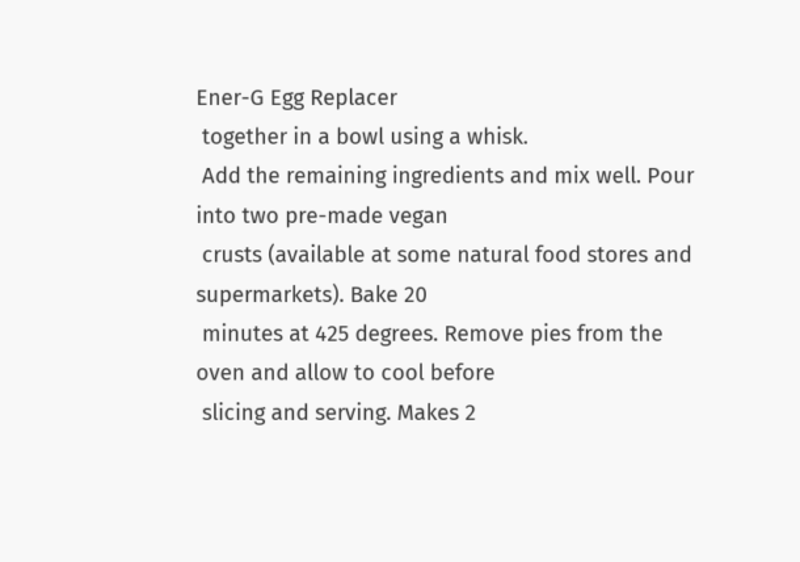Ener-G Egg Replacer
 together in a bowl using a whisk.
 Add the remaining ingredients and mix well. Pour into two pre-made vegan
 crusts (available at some natural food stores and supermarkets). Bake 20
 minutes at 425 degrees. Remove pies from the oven and allow to cool before
 slicing and serving. Makes 2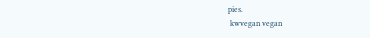pies.
 kwvegan vegan